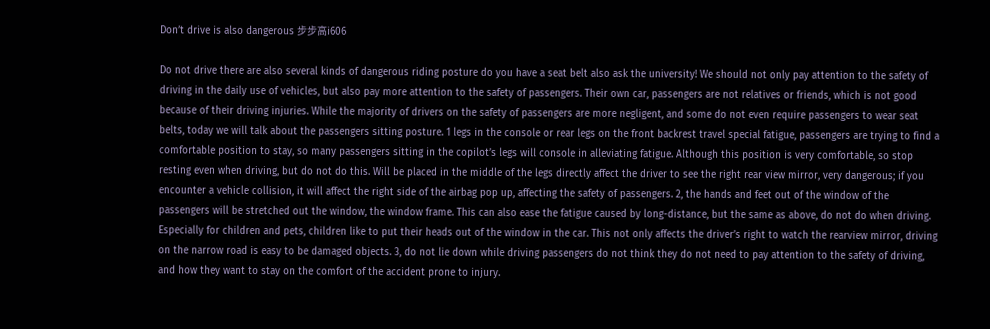Don’t drive is also dangerous 步步高i606

Do not drive there are also several kinds of dangerous riding posture do you have a seat belt also ask the university! We should not only pay attention to the safety of driving in the daily use of vehicles, but also pay more attention to the safety of passengers. Their own car, passengers are not relatives or friends, which is not good because of their driving injuries. While the majority of drivers on the safety of passengers are more negligent, and some do not even require passengers to wear seat belts, today we will talk about the passengers sitting posture. 1 legs in the console or rear legs on the front backrest travel special fatigue, passengers are trying to find a comfortable position to stay, so many passengers sitting in the copilot’s legs will console in alleviating fatigue. Although this position is very comfortable, so stop resting even when driving, but do not do this. Will be placed in the middle of the legs directly affect the driver to see the right rear view mirror, very dangerous; if you encounter a vehicle collision, it will affect the right side of the airbag pop up, affecting the safety of passengers. 2, the hands and feet out of the window of the passengers will be stretched out the window, the window frame. This can also ease the fatigue caused by long-distance, but the same as above, do not do when driving. Especially for children and pets, children like to put their heads out of the window in the car. This not only affects the driver’s right to watch the rearview mirror, driving on the narrow road is easy to be damaged objects. 3, do not lie down while driving passengers do not think they do not need to pay attention to the safety of driving, and how they want to stay on the comfort of the accident prone to injury.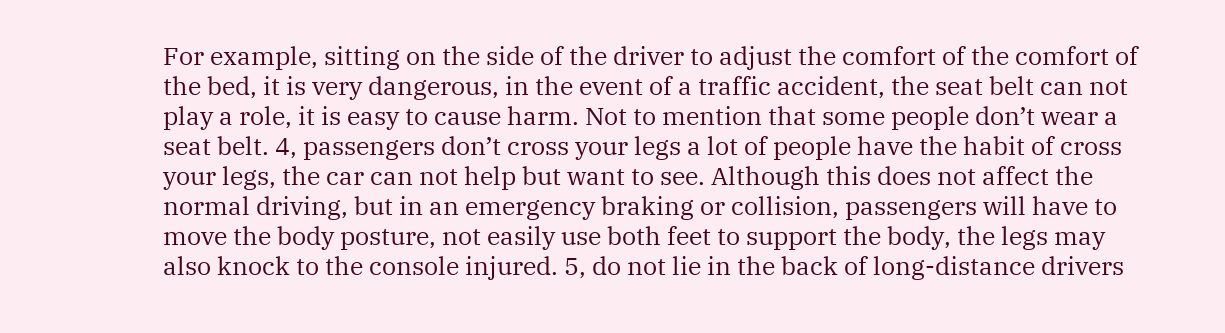For example, sitting on the side of the driver to adjust the comfort of the comfort of the bed, it is very dangerous, in the event of a traffic accident, the seat belt can not play a role, it is easy to cause harm. Not to mention that some people don’t wear a seat belt. 4, passengers don’t cross your legs a lot of people have the habit of cross your legs, the car can not help but want to see. Although this does not affect the normal driving, but in an emergency braking or collision, passengers will have to move the body posture, not easily use both feet to support the body, the legs may also knock to the console injured. 5, do not lie in the back of long-distance drivers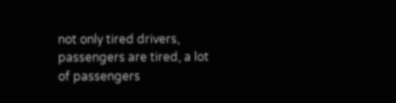not only tired drivers, passengers are tired, a lot of passengers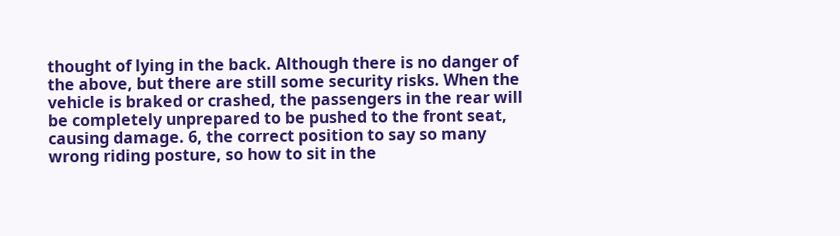thought of lying in the back. Although there is no danger of the above, but there are still some security risks. When the vehicle is braked or crashed, the passengers in the rear will be completely unprepared to be pushed to the front seat, causing damage. 6, the correct position to say so many wrong riding posture, so how to sit in the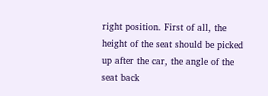right position. First of all, the height of the seat should be picked up after the car, the angle of the seat back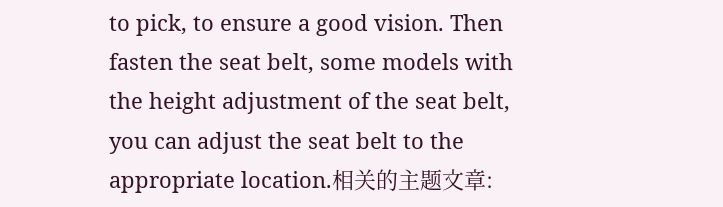to pick, to ensure a good vision. Then fasten the seat belt, some models with the height adjustment of the seat belt, you can adjust the seat belt to the appropriate location.相关的主题文章: